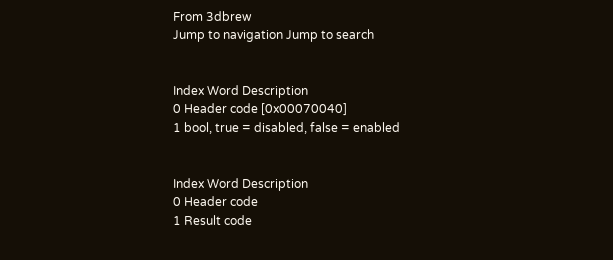From 3dbrew
Jump to navigation Jump to search


Index Word Description
0 Header code [0x00070040]
1 bool, true = disabled, false = enabled


Index Word Description
0 Header code
1 Result code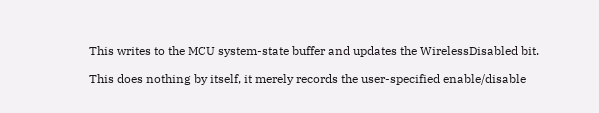This writes to the MCU system-state buffer and updates the WirelessDisabled bit.

This does nothing by itself, it merely records the user-specified enable/disable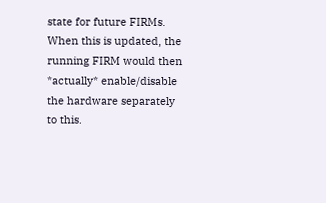state for future FIRMs. When this is updated, the running FIRM would then *actually* enable/disable the hardware separately to this.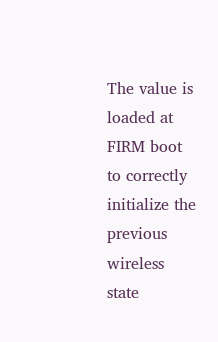The value is loaded at FIRM boot to correctly initialize the previous wireless state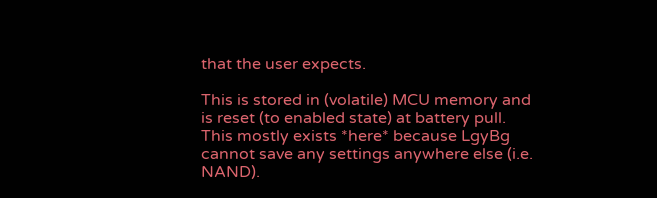that the user expects.

This is stored in (volatile) MCU memory and is reset (to enabled state) at battery pull. This mostly exists *here* because LgyBg cannot save any settings anywhere else (i.e. NAND).